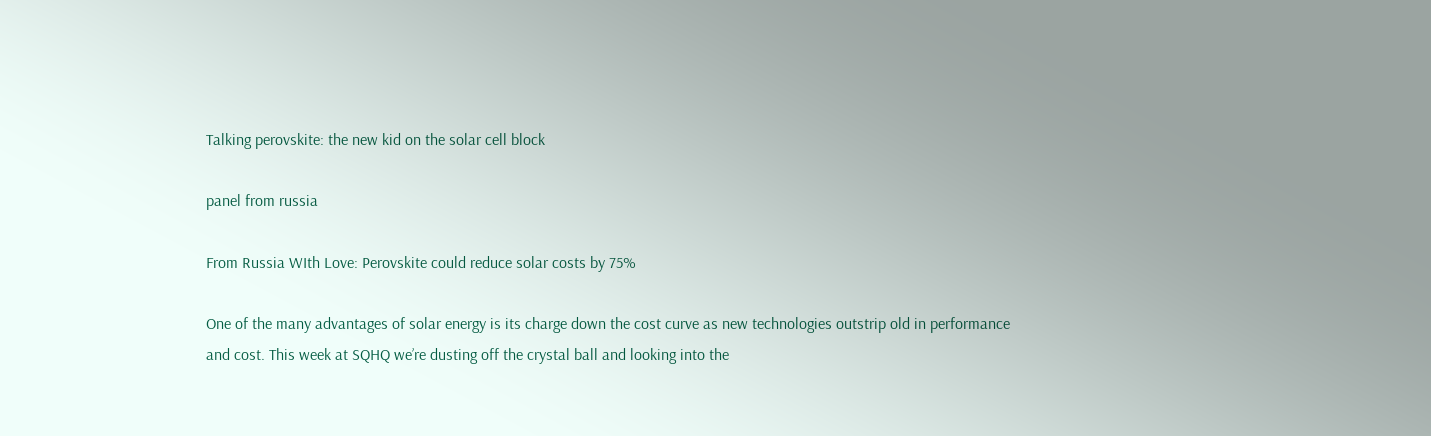Talking perovskite: the new kid on the solar cell block

panel from russia

From Russia WIth Love: Perovskite could reduce solar costs by 75%

One of the many advantages of solar energy is its charge down the cost curve as new technologies outstrip old in performance and cost. This week at SQHQ we’re dusting off the crystal ball and looking into the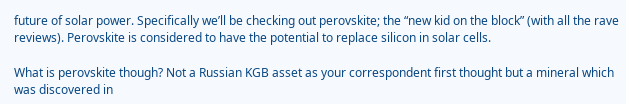future of solar power. Specifically we’ll be checking out perovskite; the “new kid on the block” (with all the rave reviews). Perovskite is considered to have the potential to replace silicon in solar cells.

What is perovskite though? Not a Russian KGB asset as your correspondent first thought but a mineral which was discovered in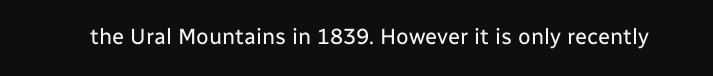the Ural Mountains in 1839. However it is only recently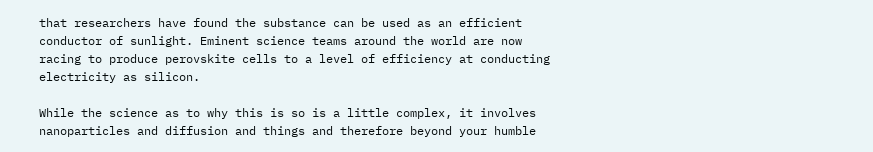that researchers have found the substance can be used as an efficient conductor of sunlight. Eminent science teams around the world are now racing to produce perovskite cells to a level of efficiency at conducting electricity as silicon.

While the science as to why this is so is a little complex, it involves nanoparticles and diffusion and things and therefore beyond your humble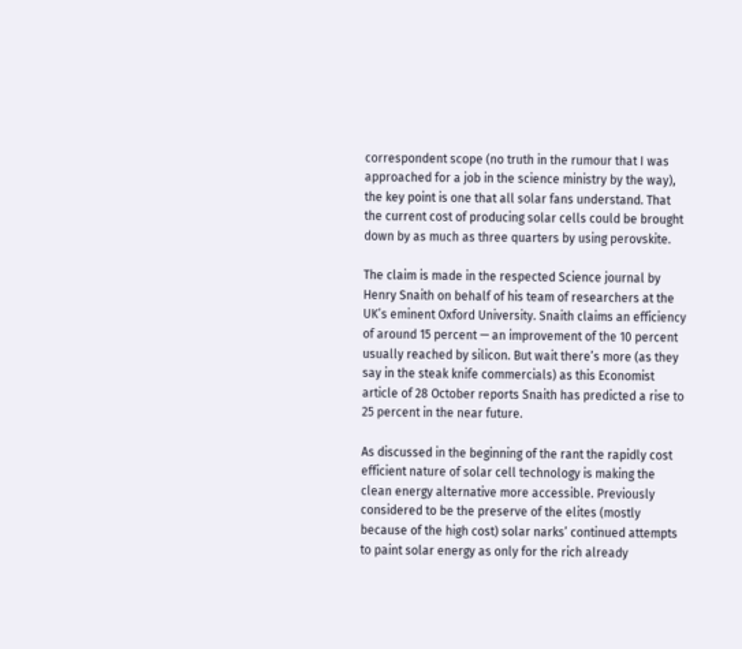correspondent scope (no truth in the rumour that I was approached for a job in the science ministry by the way), the key point is one that all solar fans understand. That the current cost of producing solar cells could be brought down by as much as three quarters by using perovskite.

The claim is made in the respected Science journal by Henry Snaith on behalf of his team of researchers at the UK’s eminent Oxford University. Snaith claims an efficiency of around 15 percent — an improvement of the 10 percent usually reached by silicon. But wait there’s more (as they say in the steak knife commercials) as this Economist article of 28 October reports Snaith has predicted a rise to 25 percent in the near future.

As discussed in the beginning of the rant the rapidly cost efficient nature of solar cell technology is making the clean energy alternative more accessible. Previously considered to be the preserve of the elites (mostly because of the high cost) solar narks’ continued attempts to paint solar energy as only for the rich already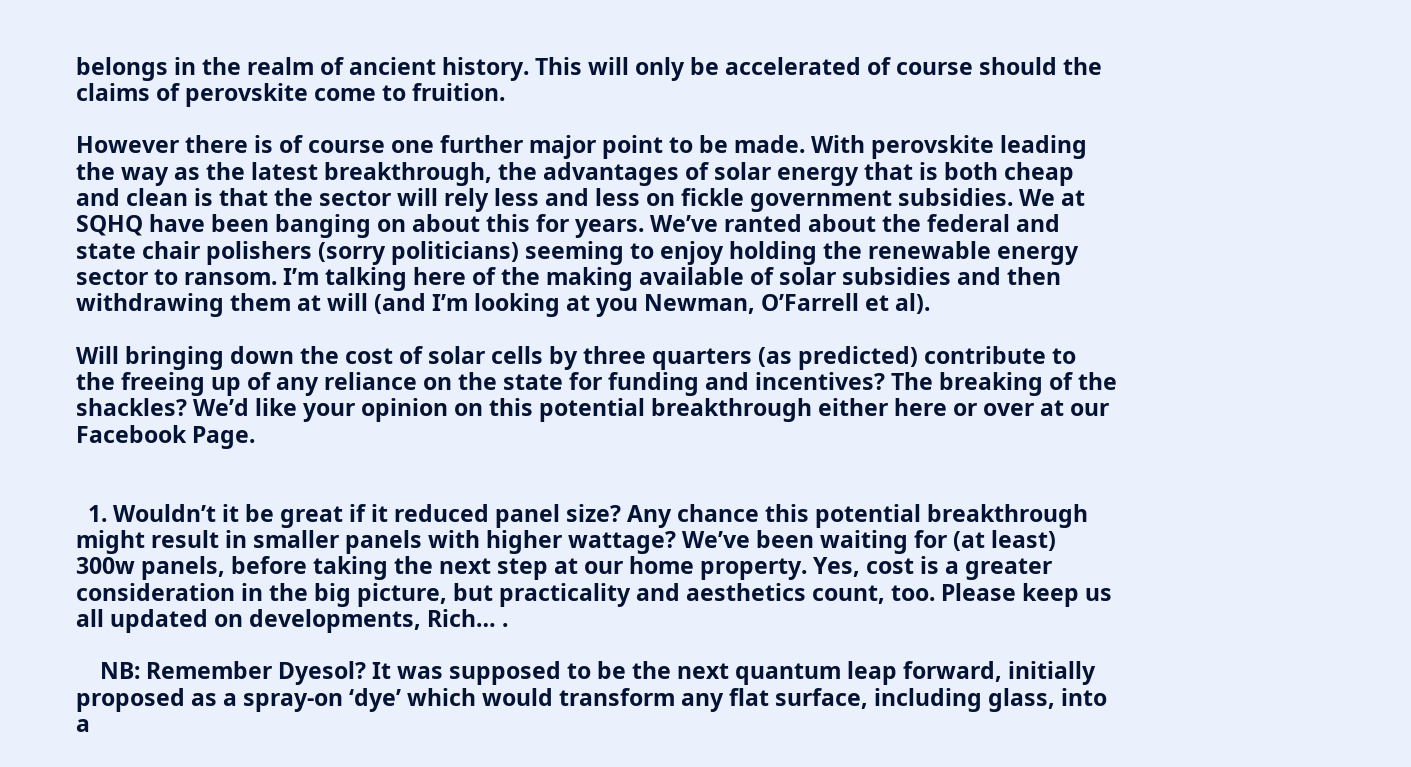belongs in the realm of ancient history. This will only be accelerated of course should the claims of perovskite come to fruition.

However there is of course one further major point to be made. With perovskite leading the way as the latest breakthrough, the advantages of solar energy that is both cheap and clean is that the sector will rely less and less on fickle government subsidies. We at SQHQ have been banging on about this for years. We’ve ranted about the federal and state chair polishers (sorry politicians) seeming to enjoy holding the renewable energy sector to ransom. I’m talking here of the making available of solar subsidies and then withdrawing them at will (and I’m looking at you Newman, O’Farrell et al).

Will bringing down the cost of solar cells by three quarters (as predicted) contribute to the freeing up of any reliance on the state for funding and incentives? The breaking of the shackles? We’d like your opinion on this potential breakthrough either here or over at our Facebook Page.


  1. Wouldn’t it be great if it reduced panel size? Any chance this potential breakthrough might result in smaller panels with higher wattage? We’ve been waiting for (at least) 300w panels, before taking the next step at our home property. Yes, cost is a greater consideration in the big picture, but practicality and aesthetics count, too. Please keep us all updated on developments, Rich… .

    NB: Remember Dyesol? It was supposed to be the next quantum leap forward, initially proposed as a spray-on ‘dye’ which would transform any flat surface, including glass, into a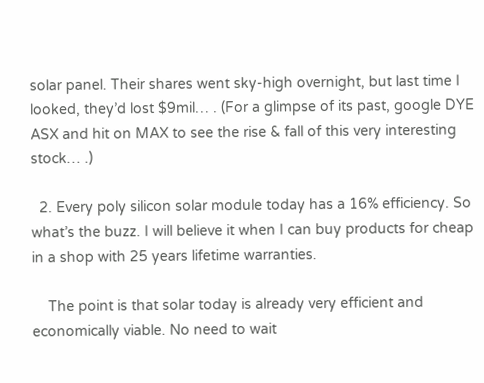solar panel. Their shares went sky-high overnight, but last time I looked, they’d lost $9mil… . (For a glimpse of its past, google DYE ASX and hit on MAX to see the rise & fall of this very interesting stock… .)

  2. Every poly silicon solar module today has a 16% efficiency. So what’s the buzz. I will believe it when I can buy products for cheap in a shop with 25 years lifetime warranties.

    The point is that solar today is already very efficient and economically viable. No need to wait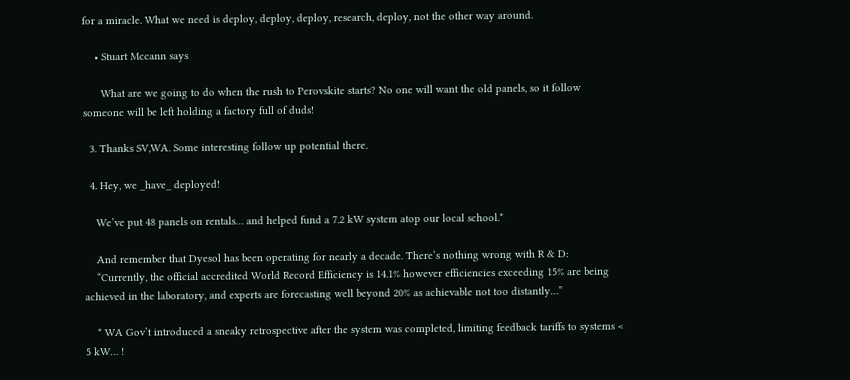for a miracle. What we need is deploy, deploy, deploy, research, deploy, not the other way around.

    • Stuart Mccann says

      What are we going to do when the rush to Perovskite starts? No one will want the old panels, so it follow someone will be left holding a factory full of duds!

  3. Thanks SV,WA. Some interesting follow up potential there.

  4. Hey, we _have_ deployed!

    We’ve put 48 panels on rentals… and helped fund a 7.2 kW system atop our local school.*

    And remember that Dyesol has been operating for nearly a decade. There’s nothing wrong with R & D:
    “Currently, the official accredited World Record Efficiency is 14.1% however efficiencies exceeding 15% are being achieved in the laboratory, and experts are forecasting well beyond 20% as achievable not too distantly…”

    * WA Gov’t introduced a sneaky retrospective after the system was completed, limiting feedback tariffs to systems < 5 kW… !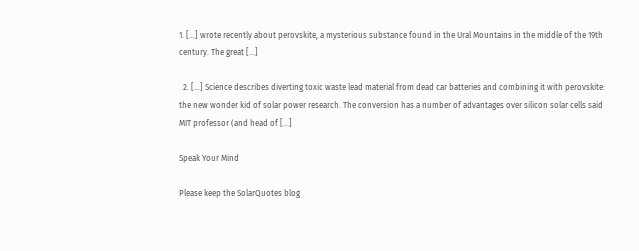1. […] wrote recently about perovskite, a mysterious substance found in the Ural Mountains in the middle of the 19th century. The great […]

  2. […] Science describes diverting toxic waste lead material from dead car batteries and combining it with perovskite: the new wonder kid of solar power research. The conversion has a number of advantages over silicon solar cells said MIT professor (and head of […]

Speak Your Mind

Please keep the SolarQuotes blog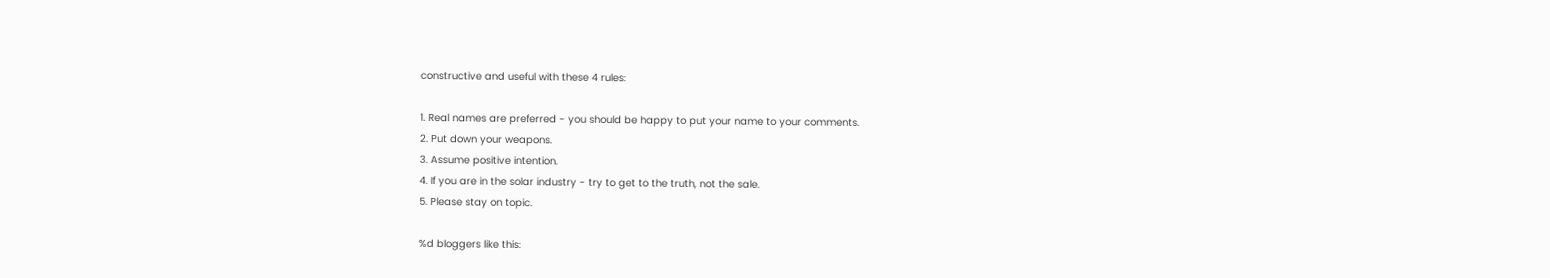constructive and useful with these 4 rules:

1. Real names are preferred - you should be happy to put your name to your comments.
2. Put down your weapons.
3. Assume positive intention.
4. If you are in the solar industry - try to get to the truth, not the sale.
5. Please stay on topic.

%d bloggers like this: